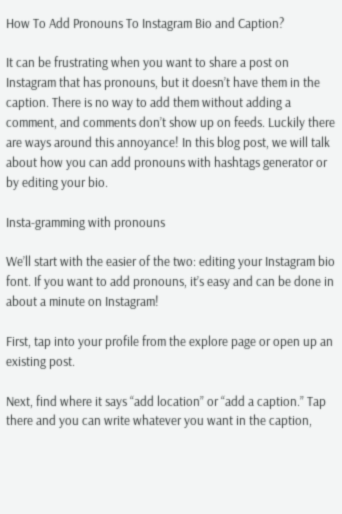How To Add Pronouns To Instagram Bio and Caption?

It can be frustrating when you want to share a post on Instagram that has pronouns, but it doesn’t have them in the caption. There is no way to add them without adding a comment, and comments don’t show up on feeds. Luckily there are ways around this annoyance! In this blog post, we will talk about how you can add pronouns with hashtags generator or by editing your bio.

Insta-gramming with pronouns

We’ll start with the easier of the two: editing your Instagram bio font. If you want to add pronouns, it’s easy and can be done in about a minute on Instagram!

First, tap into your profile from the explore page or open up an existing post.

Next, find where it says “add location” or “add a caption.” Tap there and you can write whatever you want in the caption,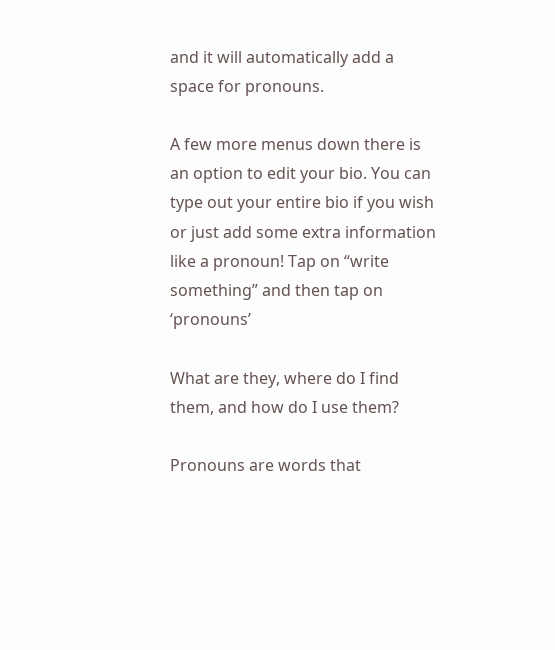and it will automatically add a space for pronouns.

A few more menus down there is an option to edit your bio. You can type out your entire bio if you wish or just add some extra information like a pronoun! Tap on “write something” and then tap on ‘pronouns’

What are they, where do I find them, and how do I use them?

Pronouns are words that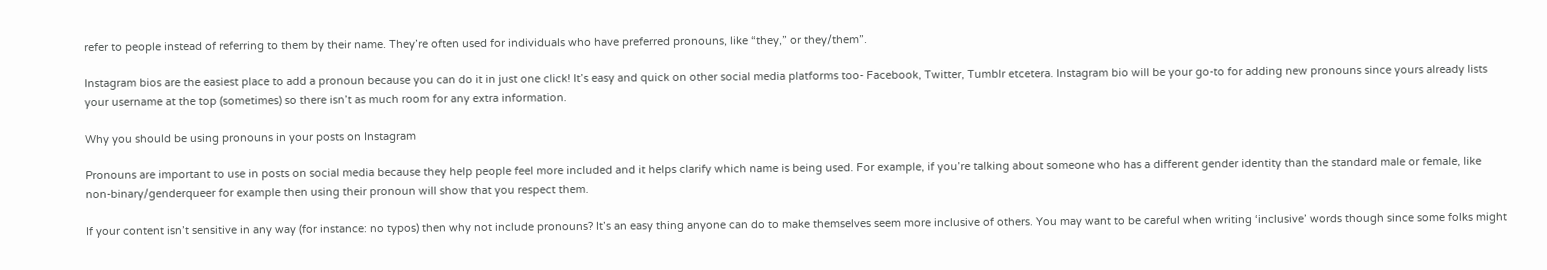refer to people instead of referring to them by their name. They’re often used for individuals who have preferred pronouns, like “they,” or they/them”.

Instagram bios are the easiest place to add a pronoun because you can do it in just one click! It’s easy and quick on other social media platforms too- Facebook, Twitter, Tumblr etcetera. Instagram bio will be your go-to for adding new pronouns since yours already lists your username at the top (sometimes) so there isn’t as much room for any extra information.

Why you should be using pronouns in your posts on Instagram

Pronouns are important to use in posts on social media because they help people feel more included and it helps clarify which name is being used. For example, if you’re talking about someone who has a different gender identity than the standard male or female, like non-binary/genderqueer for example then using their pronoun will show that you respect them.

If your content isn’t sensitive in any way (for instance: no typos) then why not include pronouns? It’s an easy thing anyone can do to make themselves seem more inclusive of others. You may want to be careful when writing ‘inclusive’ words though since some folks might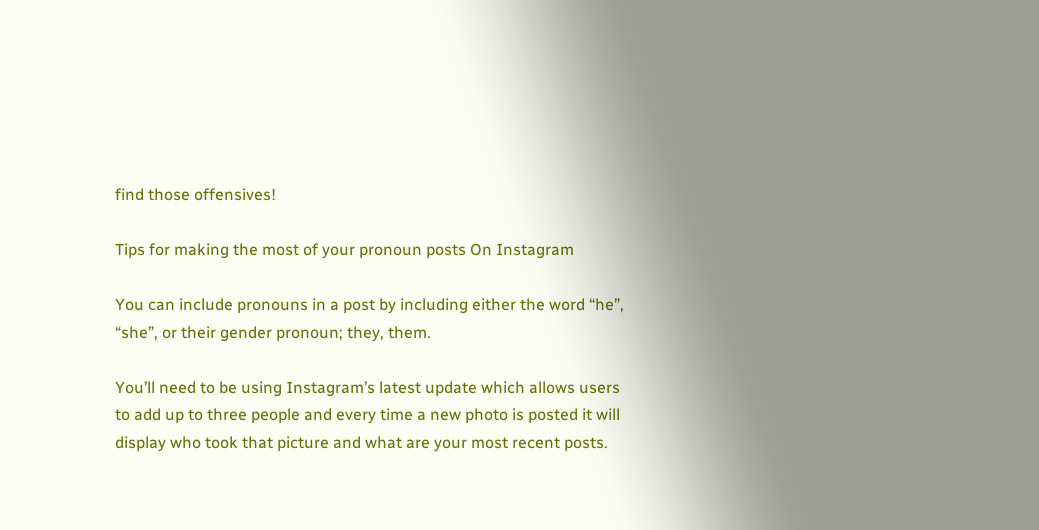find those offensives!

Tips for making the most of your pronoun posts On Instagram

You can include pronouns in a post by including either the word “he”, “she”, or their gender pronoun; they, them.

You’ll need to be using Instagram’s latest update which allows users to add up to three people and every time a new photo is posted it will display who took that picture and what are your most recent posts.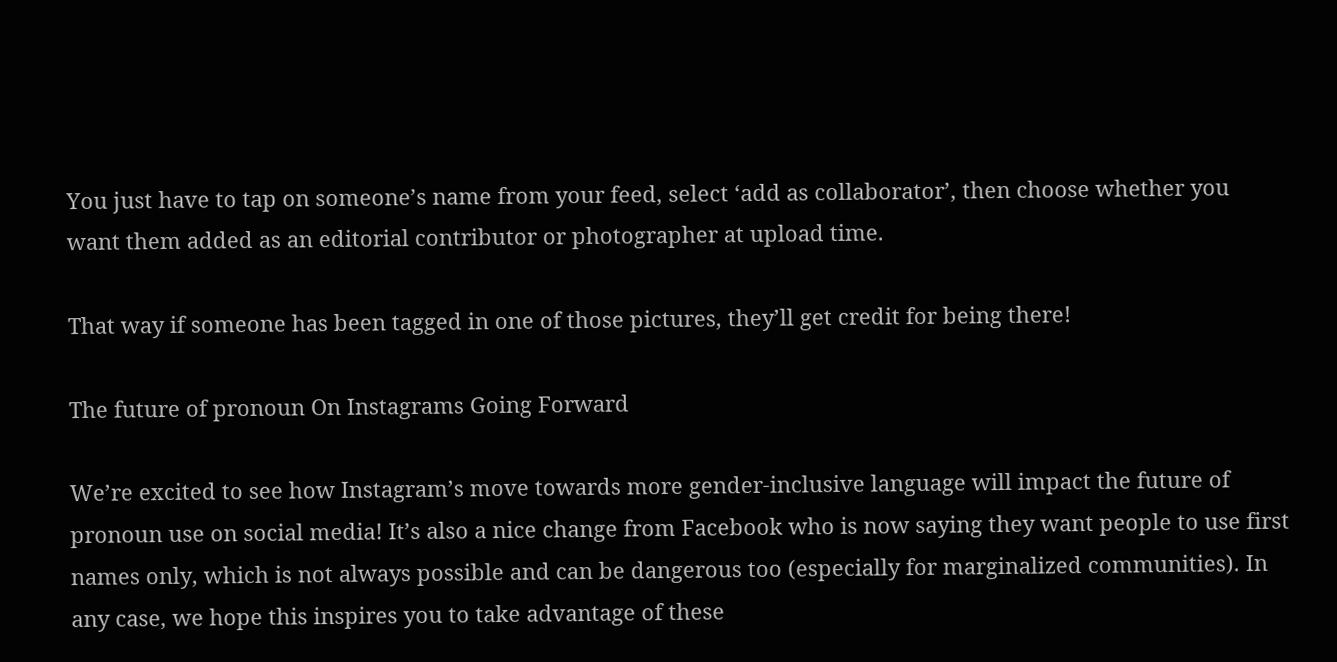You just have to tap on someone’s name from your feed, select ‘add as collaborator’, then choose whether you want them added as an editorial contributor or photographer at upload time.

That way if someone has been tagged in one of those pictures, they’ll get credit for being there!

The future of pronoun On Instagrams Going Forward

We’re excited to see how Instagram’s move towards more gender-inclusive language will impact the future of pronoun use on social media! It’s also a nice change from Facebook who is now saying they want people to use first names only, which is not always possible and can be dangerous too (especially for marginalized communities). In any case, we hope this inspires you to take advantage of these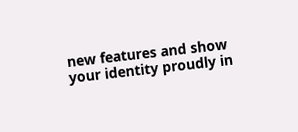new features and show your identity proudly in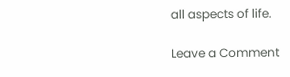all aspects of life.

Leave a Comment